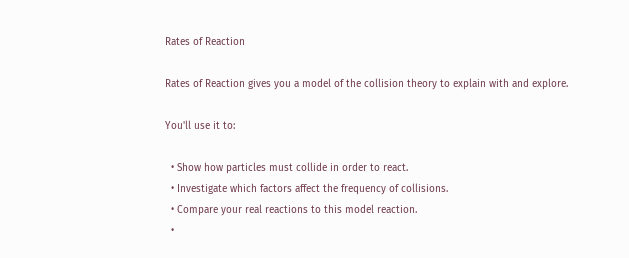Rates of Reaction

Rates of Reaction gives you a model of the collision theory to explain with and explore.

You'll use it to:

  • Show how particles must collide in order to react.
  • Investigate which factors affect the frequency of collisions.
  • Compare your real reactions to this model reaction.
  •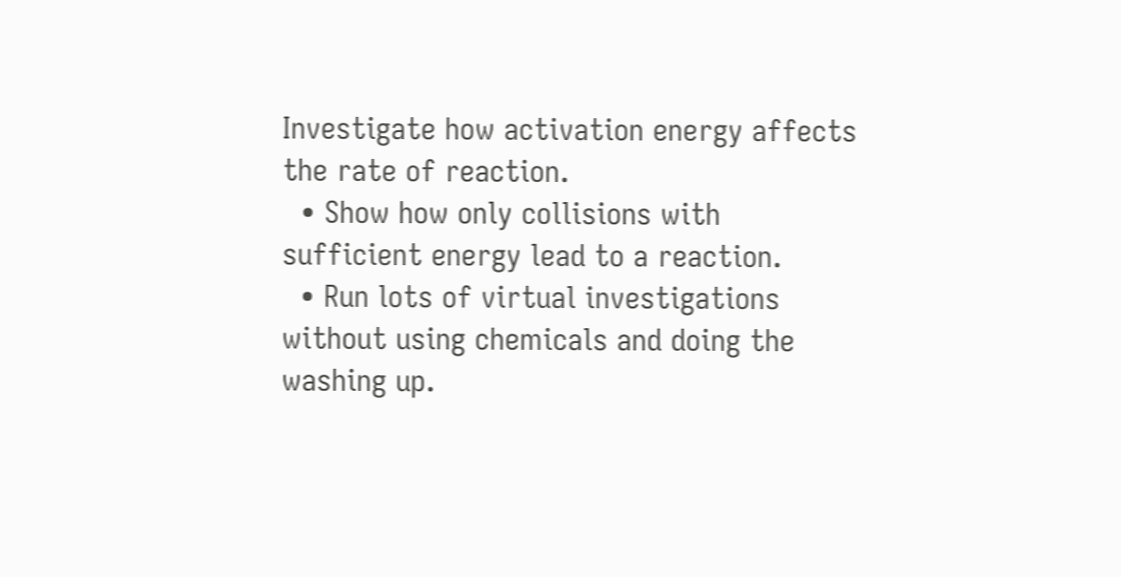Investigate how activation energy affects the rate of reaction.
  • Show how only collisions with sufficient energy lead to a reaction.
  • Run lots of virtual investigations without using chemicals and doing the washing up.